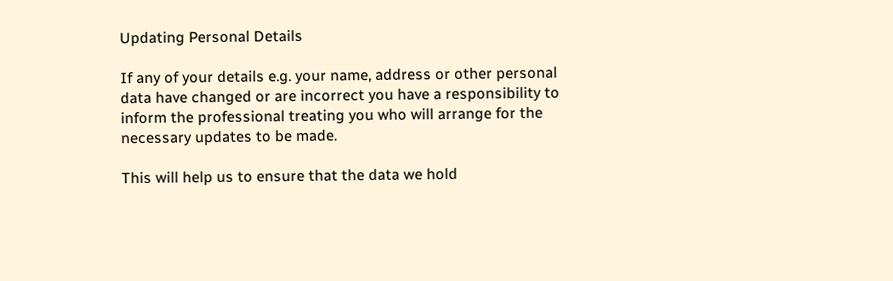Updating Personal Details

If any of your details e.g. your name, address or other personal data have changed or are incorrect you have a responsibility to inform the professional treating you who will arrange for the necessary updates to be made.

This will help us to ensure that the data we hold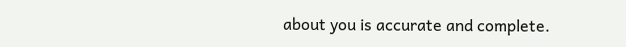about you is accurate and complete.